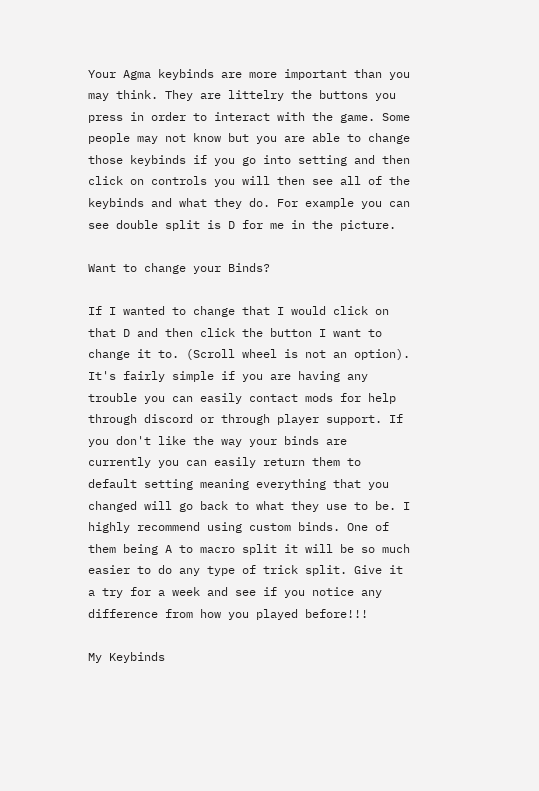Your Agma keybinds are more important than you may think. They are littelry the buttons you press in order to interact with the game. Some people may not know but you are able to change those keybinds if you go into setting and then click on controls you will then see all of the keybinds and what they do. For example you can see double split is D for me in the picture.

Want to change your Binds?

If I wanted to change that I would click on that D and then click the button I want to change it to. (Scroll wheel is not an option). It's fairly simple if you are having any trouble you can easily contact mods for help through discord or through player support. If you don't like the way your binds are currently you can easily return them to default setting meaning everything that you changed will go back to what they use to be. I highly recommend using custom binds. One of them being A to macro split it will be so much easier to do any type of trick split. Give it a try for a week and see if you notice any difference from how you played before!!!

My Keybinds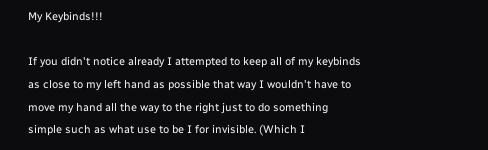My Keybinds!!!

If you didn't notice already I attempted to keep all of my keybinds as close to my left hand as possible that way I wouldn't have to move my hand all the way to the right just to do something simple such as what use to be I for invisible. (Which I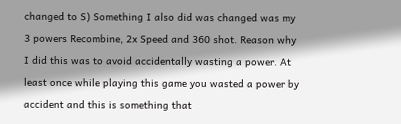changed to S) Something I also did was changed was my 3 powers Recombine, 2x Speed and 360 shot. Reason why I did this was to avoid accidentally wasting a power. At least once while playing this game you wasted a power by accident and this is something that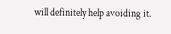will definitely help avoiding it.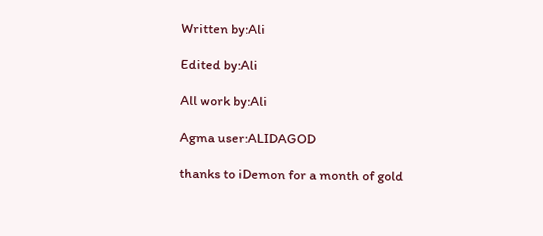Written by:Ali

Edited by:Ali

All work by:Ali

Agma user:ALIDAGOD

thanks to iDemon for a month of gold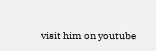visit him on youtube